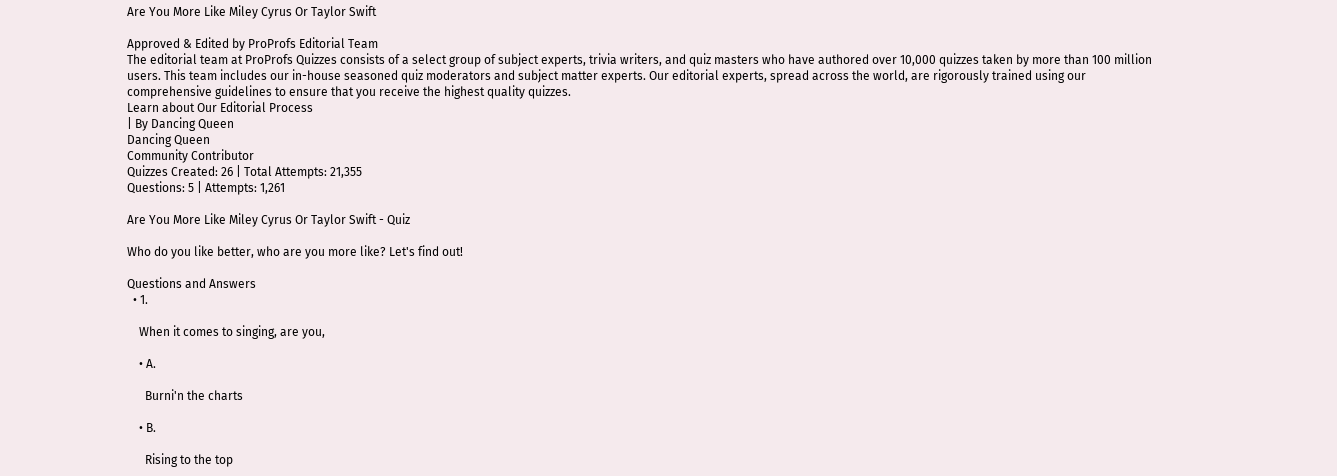Are You More Like Miley Cyrus Or Taylor Swift

Approved & Edited by ProProfs Editorial Team
The editorial team at ProProfs Quizzes consists of a select group of subject experts, trivia writers, and quiz masters who have authored over 10,000 quizzes taken by more than 100 million users. This team includes our in-house seasoned quiz moderators and subject matter experts. Our editorial experts, spread across the world, are rigorously trained using our comprehensive guidelines to ensure that you receive the highest quality quizzes.
Learn about Our Editorial Process
| By Dancing Queen
Dancing Queen
Community Contributor
Quizzes Created: 26 | Total Attempts: 21,355
Questions: 5 | Attempts: 1,261

Are You More Like Miley Cyrus Or Taylor Swift - Quiz

Who do you like better, who are you more like? Let's find out!

Questions and Answers
  • 1.

    When it comes to singing, are you,

    • A.

      Burni'n the charts

    • B.

      Rising to the top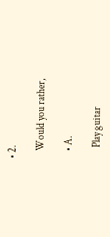• 2.

    Would you rather,

    • A.

      Play guitar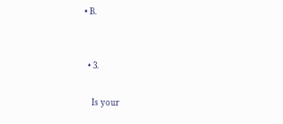• B.


  • 3.

    Is your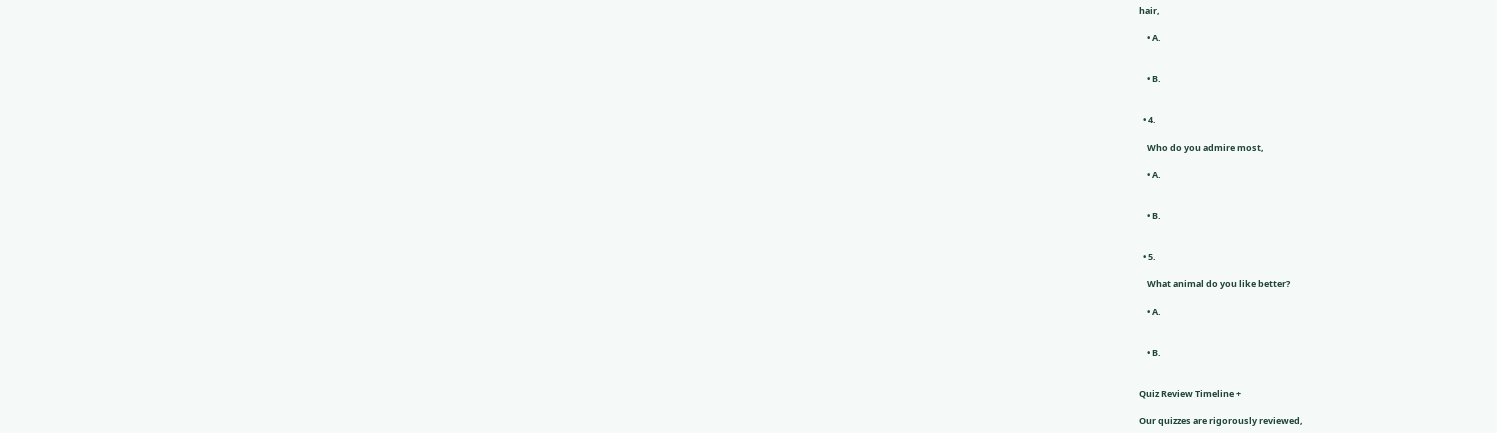hair,

    • A.


    • B.


  • 4.

    Who do you admire most,

    • A.


    • B.


  • 5.

    What animal do you like better?

    • A.


    • B.


Quiz Review Timeline +

Our quizzes are rigorously reviewed,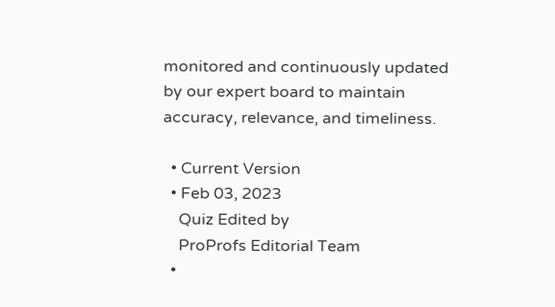monitored and continuously updated by our expert board to maintain accuracy, relevance, and timeliness.

  • Current Version
  • Feb 03, 2023
    Quiz Edited by
    ProProfs Editorial Team
  •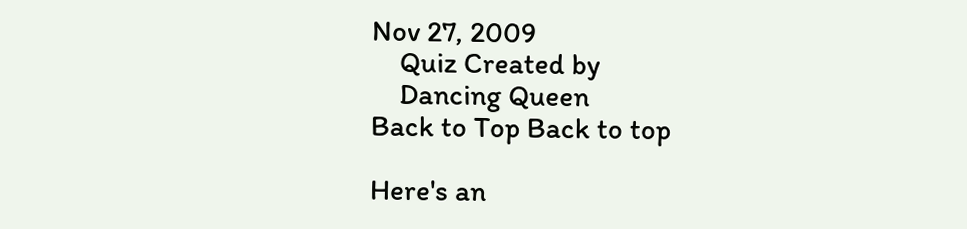Nov 27, 2009
    Quiz Created by
    Dancing Queen
Back to Top Back to top

Here's an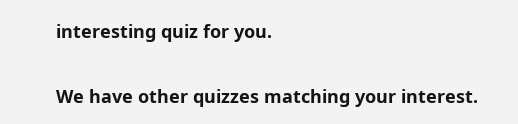interesting quiz for you.

We have other quizzes matching your interest.